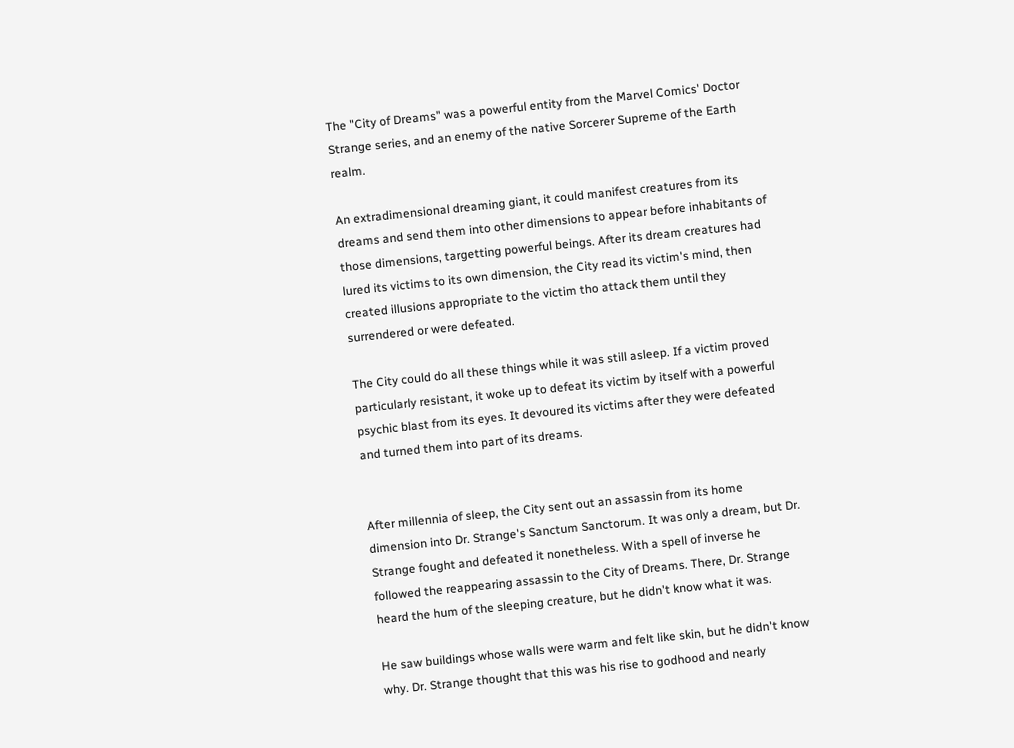The "City of Dreams" was a powerful entity from the Marvel Comics' Doctor Strange series, and an enemy of the native Sorcerer Supreme of the Earth realm.

An extradimensional dreaming giant, it could manifest creatures from its dreams and send them into other dimensions to appear before inhabitants of those dimensions, targetting powerful beings. After its dream creatures had lured its victims to its own dimension, the City read its victim's mind, then created illusions appropriate to the victim tho attack them until they surrendered or were defeated.

The City could do all these things while it was still asleep. If a victim proved particularly resistant, it woke up to defeat its victim by itself with a powerful psychic blast from its eyes. It devoured its victims after they were defeated and turned them into part of its dreams.


After millennia of sleep, the City sent out an assassin from its home dimension into Dr. Strange's Sanctum Sanctorum. It was only a dream, but Dr. Strange fought and defeated it nonetheless. With a spell of inverse he followed the reappearing assassin to the City of Dreams. There, Dr. Strange heard the hum of the sleeping creature, but he didn't know what it was.

He saw buildings whose walls were warm and felt like skin, but he didn't know why. Dr. Strange thought that this was his rise to godhood and nearly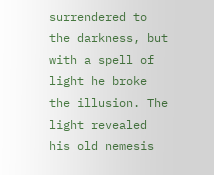surrendered to the darkness, but with a spell of light he broke the illusion. The light revealed his old nemesis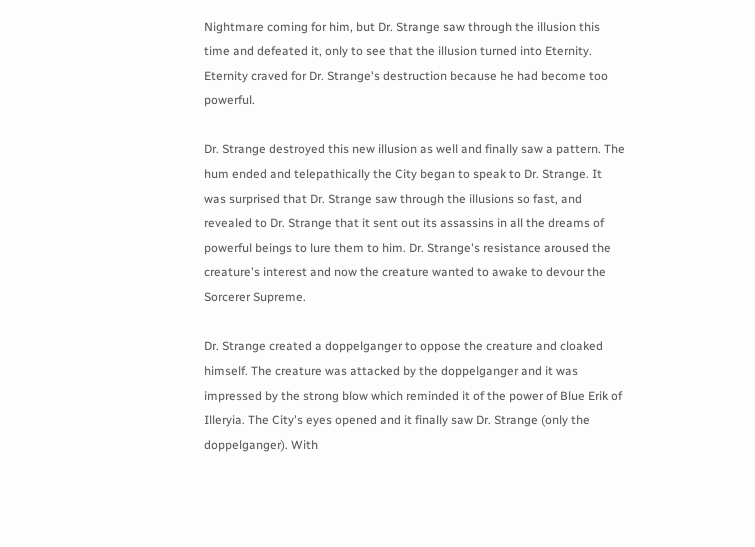Nightmare coming for him, but Dr. Strange saw through the illusion this time and defeated it, only to see that the illusion turned into Eternity. Eternity craved for Dr. Strange's destruction because he had become too powerful.

Dr. Strange destroyed this new illusion as well and finally saw a pattern. The hum ended and telepathically the City began to speak to Dr. Strange. It was surprised that Dr. Strange saw through the illusions so fast, and revealed to Dr. Strange that it sent out its assassins in all the dreams of powerful beings to lure them to him. Dr. Strange's resistance aroused the creature's interest and now the creature wanted to awake to devour the Sorcerer Supreme.

Dr. Strange created a doppelganger to oppose the creature and cloaked himself. The creature was attacked by the doppelganger and it was impressed by the strong blow which reminded it of the power of Blue Erik of Illeryia. The City's eyes opened and it finally saw Dr. Strange (only the doppelganger). With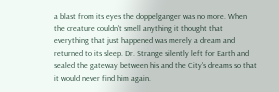a blast from its eyes the doppelganger was no more. When the creature couldn't smell anything it thought that everything that just happened was merely a dream and returned to its sleep. Dr. Strange silently left for Earth and sealed the gateway between his and the City's dreams so that it would never find him again.